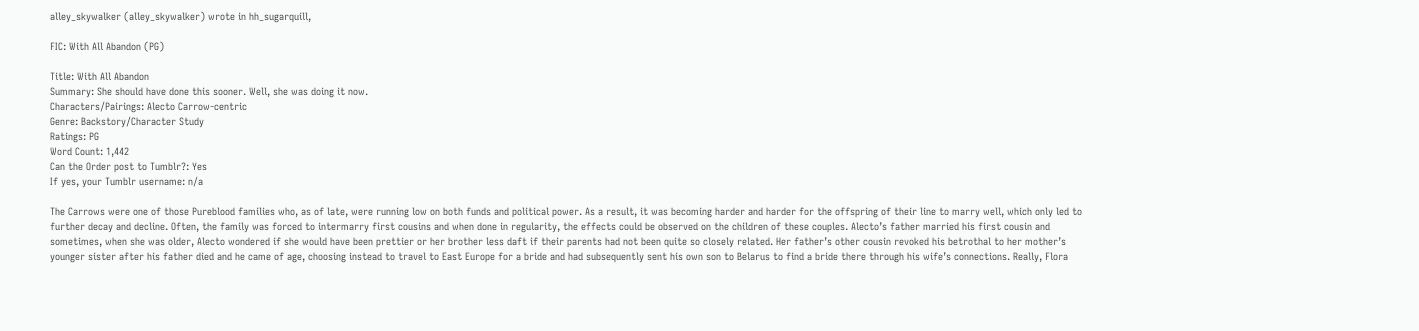alley_skywalker (alley_skywalker) wrote in hh_sugarquill,

FIC: With All Abandon (PG)

Title: With All Abandon
Summary: She should have done this sooner. Well, she was doing it now.
Characters/Pairings: Alecto Carrow-centric
Genre: Backstory/Character Study
Ratings: PG
Word Count: 1,442
Can the Order post to Tumblr?: Yes
If yes, your Tumblr username: n/a

The Carrows were one of those Pureblood families who, as of late, were running low on both funds and political power. As a result, it was becoming harder and harder for the offspring of their line to marry well, which only led to further decay and decline. Often, the family was forced to intermarry first cousins and when done in regularity, the effects could be observed on the children of these couples. Alecto’s father married his first cousin and sometimes, when she was older, Alecto wondered if she would have been prettier or her brother less daft if their parents had not been quite so closely related. Her father’s other cousin revoked his betrothal to her mother’s younger sister after his father died and he came of age, choosing instead to travel to East Europe for a bride and had subsequently sent his own son to Belarus to find a bride there through his wife’s connections. Really, Flora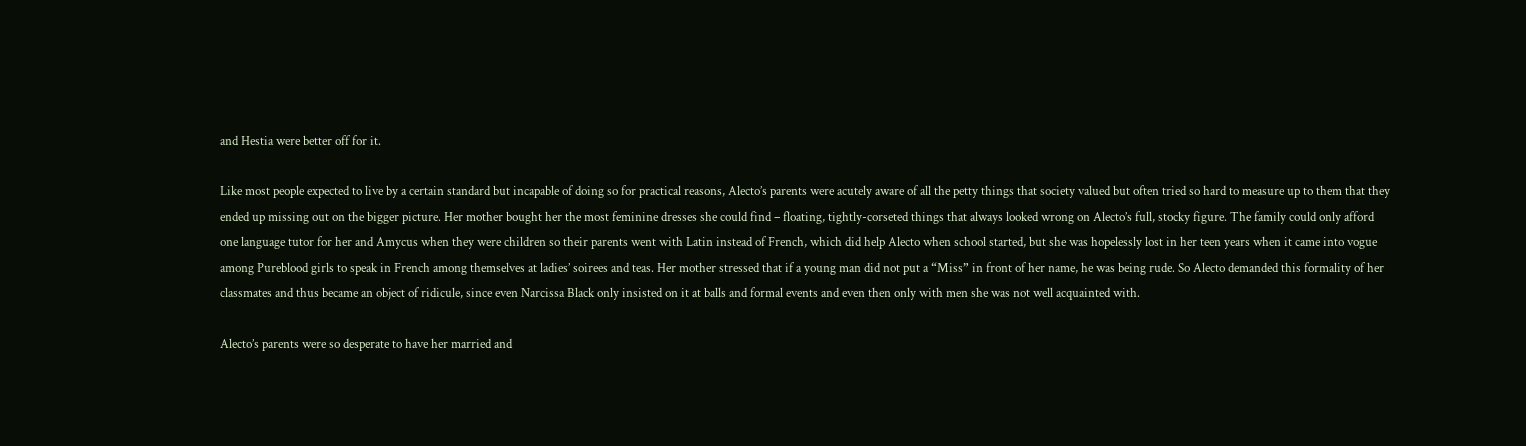and Hestia were better off for it.

Like most people expected to live by a certain standard but incapable of doing so for practical reasons, Alecto’s parents were acutely aware of all the petty things that society valued but often tried so hard to measure up to them that they ended up missing out on the bigger picture. Her mother bought her the most feminine dresses she could find – floating, tightly-corseted things that always looked wrong on Alecto’s full, stocky figure. The family could only afford one language tutor for her and Amycus when they were children so their parents went with Latin instead of French, which did help Alecto when school started, but she was hopelessly lost in her teen years when it came into vogue among Pureblood girls to speak in French among themselves at ladies’ soirees and teas. Her mother stressed that if a young man did not put a “Miss” in front of her name, he was being rude. So Alecto demanded this formality of her classmates and thus became an object of ridicule, since even Narcissa Black only insisted on it at balls and formal events and even then only with men she was not well acquainted with.

Alecto’s parents were so desperate to have her married and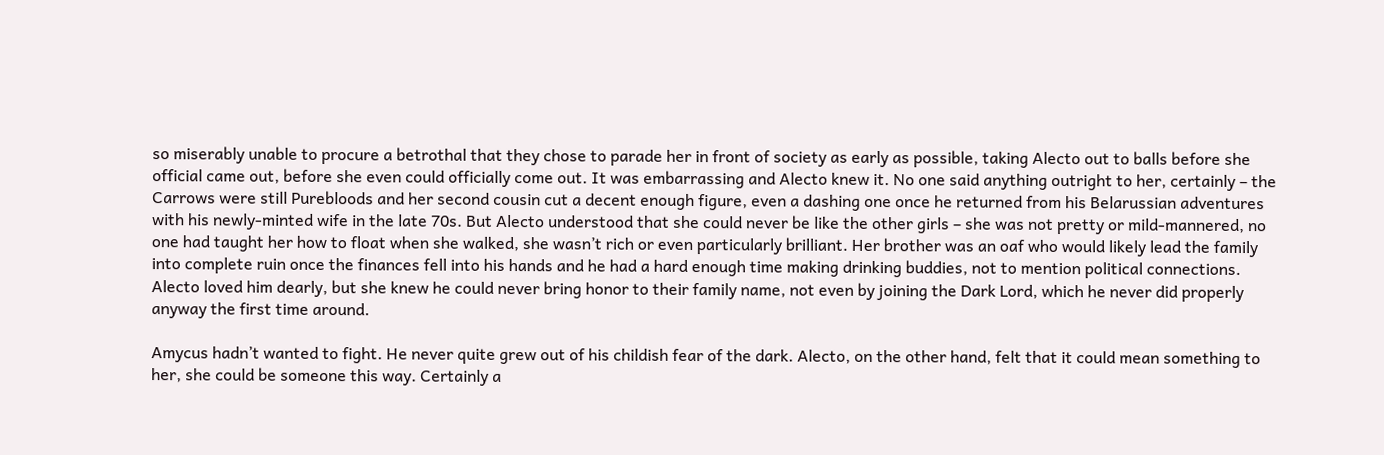so miserably unable to procure a betrothal that they chose to parade her in front of society as early as possible, taking Alecto out to balls before she official came out, before she even could officially come out. It was embarrassing and Alecto knew it. No one said anything outright to her, certainly – the Carrows were still Purebloods and her second cousin cut a decent enough figure, even a dashing one once he returned from his Belarussian adventures with his newly-minted wife in the late 70s. But Alecto understood that she could never be like the other girls – she was not pretty or mild-mannered, no one had taught her how to float when she walked, she wasn’t rich or even particularly brilliant. Her brother was an oaf who would likely lead the family into complete ruin once the finances fell into his hands and he had a hard enough time making drinking buddies, not to mention political connections. Alecto loved him dearly, but she knew he could never bring honor to their family name, not even by joining the Dark Lord, which he never did properly anyway the first time around.

Amycus hadn’t wanted to fight. He never quite grew out of his childish fear of the dark. Alecto, on the other hand, felt that it could mean something to her, she could be someone this way. Certainly a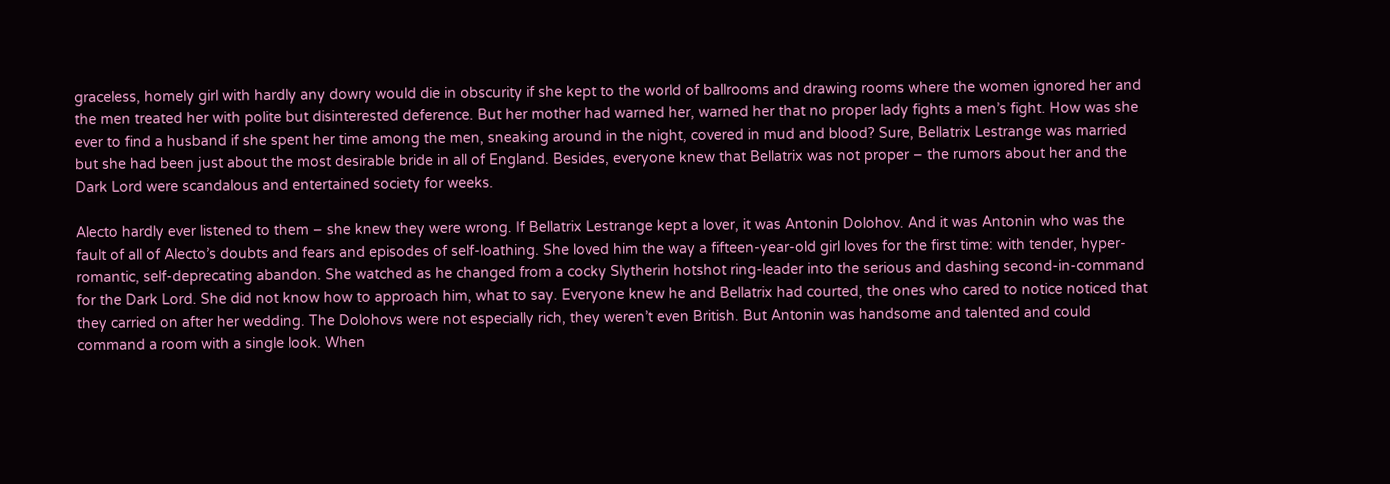graceless, homely girl with hardly any dowry would die in obscurity if she kept to the world of ballrooms and drawing rooms where the women ignored her and the men treated her with polite but disinterested deference. But her mother had warned her, warned her that no proper lady fights a men’s fight. How was she ever to find a husband if she spent her time among the men, sneaking around in the night, covered in mud and blood? Sure, Bellatrix Lestrange was married but she had been just about the most desirable bride in all of England. Besides, everyone knew that Bellatrix was not proper – the rumors about her and the Dark Lord were scandalous and entertained society for weeks.

Alecto hardly ever listened to them – she knew they were wrong. If Bellatrix Lestrange kept a lover, it was Antonin Dolohov. And it was Antonin who was the fault of all of Alecto’s doubts and fears and episodes of self-loathing. She loved him the way a fifteen-year-old girl loves for the first time: with tender, hyper-romantic, self-deprecating abandon. She watched as he changed from a cocky Slytherin hotshot ring-leader into the serious and dashing second-in-command for the Dark Lord. She did not know how to approach him, what to say. Everyone knew he and Bellatrix had courted, the ones who cared to notice noticed that they carried on after her wedding. The Dolohovs were not especially rich, they weren’t even British. But Antonin was handsome and talented and could command a room with a single look. When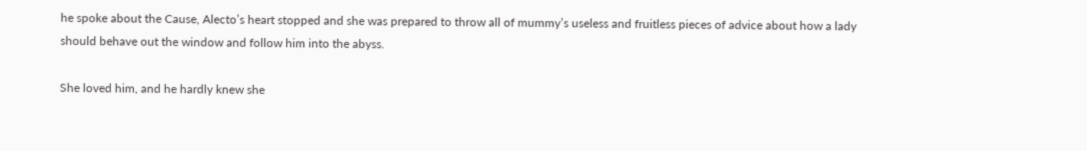he spoke about the Cause, Alecto’s heart stopped and she was prepared to throw all of mummy’s useless and fruitless pieces of advice about how a lady should behave out the window and follow him into the abyss.

She loved him, and he hardly knew she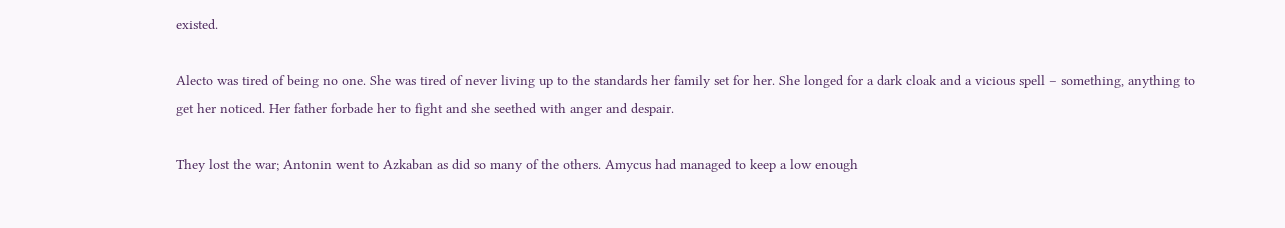existed.

Alecto was tired of being no one. She was tired of never living up to the standards her family set for her. She longed for a dark cloak and a vicious spell – something, anything to get her noticed. Her father forbade her to fight and she seethed with anger and despair.

They lost the war; Antonin went to Azkaban as did so many of the others. Amycus had managed to keep a low enough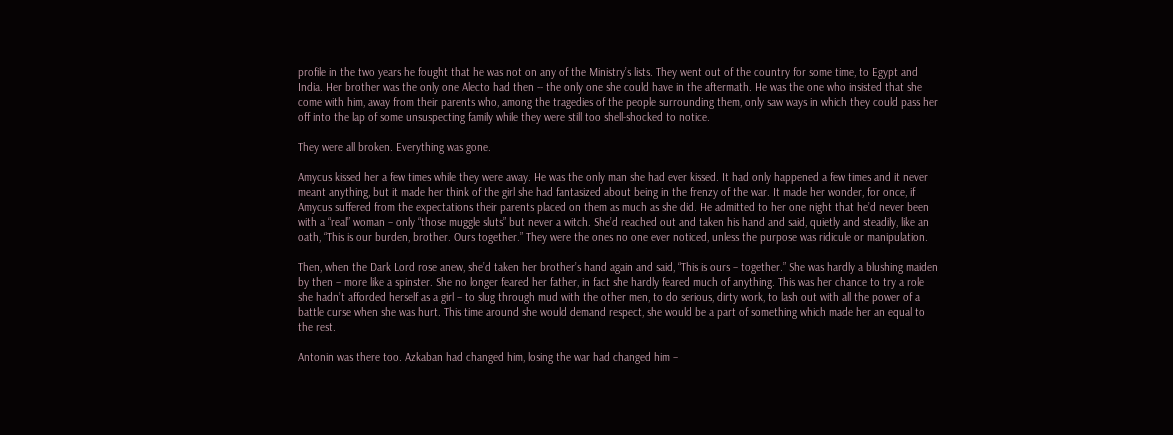profile in the two years he fought that he was not on any of the Ministry’s lists. They went out of the country for some time, to Egypt and India. Her brother was the only one Alecto had then -- the only one she could have in the aftermath. He was the one who insisted that she come with him, away from their parents who, among the tragedies of the people surrounding them, only saw ways in which they could pass her off into the lap of some unsuspecting family while they were still too shell-shocked to notice.

They were all broken. Everything was gone.

Amycus kissed her a few times while they were away. He was the only man she had ever kissed. It had only happened a few times and it never meant anything, but it made her think of the girl she had fantasized about being in the frenzy of the war. It made her wonder, for once, if Amycus suffered from the expectations their parents placed on them as much as she did. He admitted to her one night that he’d never been with a “real” woman – only “those muggle sluts” but never a witch. She’d reached out and taken his hand and said, quietly and steadily, like an oath, “This is our burden, brother. Ours together.” They were the ones no one ever noticed, unless the purpose was ridicule or manipulation.

Then, when the Dark Lord rose anew, she’d taken her brother’s hand again and said, “This is ours – together.” She was hardly a blushing maiden by then – more like a spinster. She no longer feared her father, in fact she hardly feared much of anything. This was her chance to try a role she hadn’t afforded herself as a girl – to slug through mud with the other men, to do serious, dirty work, to lash out with all the power of a battle curse when she was hurt. This time around she would demand respect, she would be a part of something which made her an equal to the rest.

Antonin was there too. Azkaban had changed him, losing the war had changed him –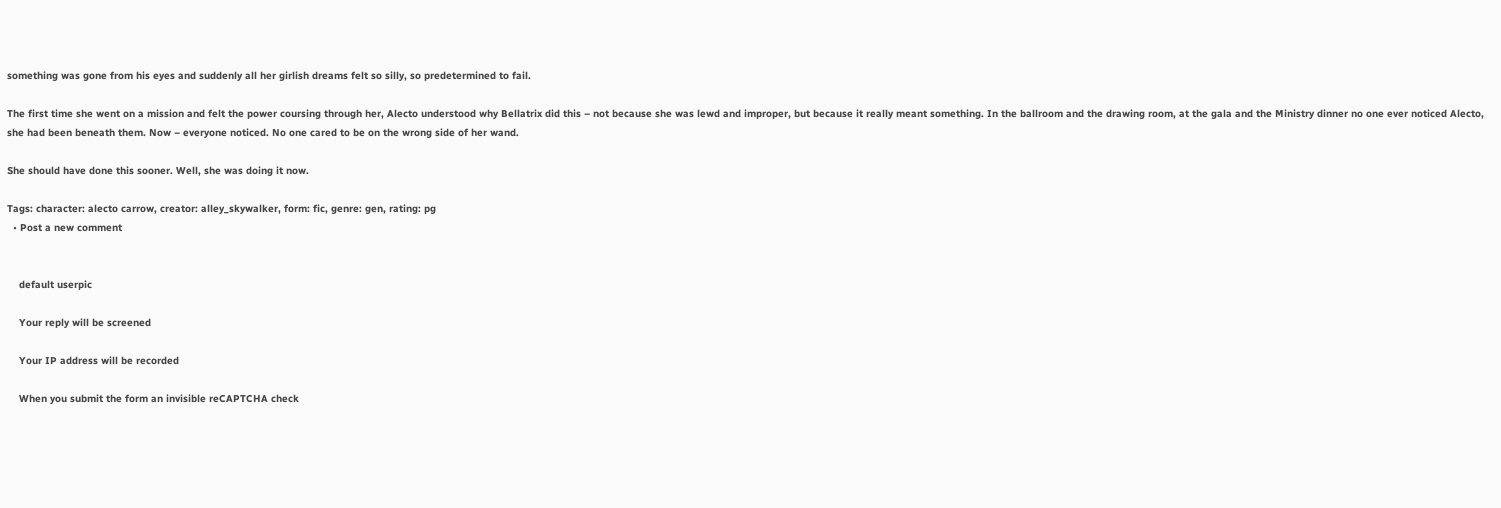something was gone from his eyes and suddenly all her girlish dreams felt so silly, so predetermined to fail.

The first time she went on a mission and felt the power coursing through her, Alecto understood why Bellatrix did this – not because she was lewd and improper, but because it really meant something. In the ballroom and the drawing room, at the gala and the Ministry dinner no one ever noticed Alecto, she had been beneath them. Now – everyone noticed. No one cared to be on the wrong side of her wand.

She should have done this sooner. Well, she was doing it now.

Tags: character: alecto carrow, creator: alley_skywalker, form: fic, genre: gen, rating: pg
  • Post a new comment


    default userpic

    Your reply will be screened

    Your IP address will be recorded

    When you submit the form an invisible reCAPTCHA check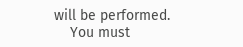will be performed.
    You must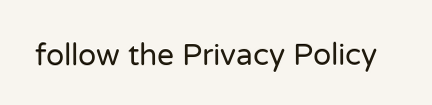follow the Privacy Policy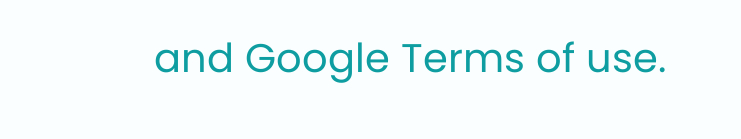and Google Terms of use.